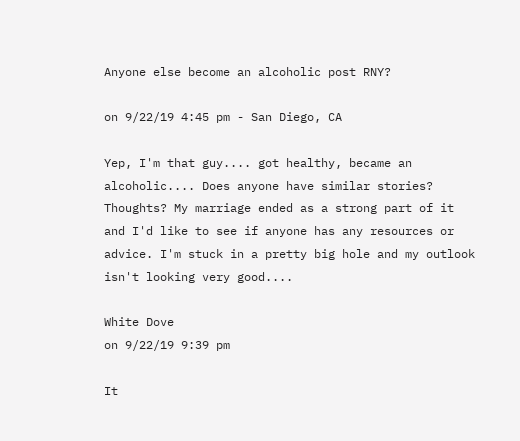Anyone else become an alcoholic post RNY?

on 9/22/19 4:45 pm - San Diego, CA

Yep, I'm that guy.... got healthy, became an alcoholic.... Does anyone have similar stories? Thoughts? My marriage ended as a strong part of it and I'd like to see if anyone has any resources or advice. I'm stuck in a pretty big hole and my outlook isn't looking very good....

White Dove
on 9/22/19 9:39 pm

It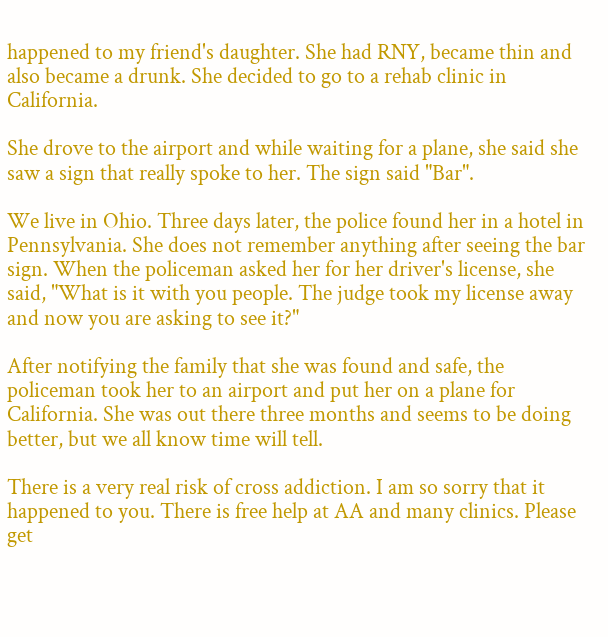happened to my friend's daughter. She had RNY, became thin and also became a drunk. She decided to go to a rehab clinic in California.

She drove to the airport and while waiting for a plane, she said she saw a sign that really spoke to her. The sign said "Bar".

We live in Ohio. Three days later, the police found her in a hotel in Pennsylvania. She does not remember anything after seeing the bar sign. When the policeman asked her for her driver's license, she said, "What is it with you people. The judge took my license away and now you are asking to see it?"

After notifying the family that she was found and safe, the policeman took her to an airport and put her on a plane for California. She was out there three months and seems to be doing better, but we all know time will tell.

There is a very real risk of cross addiction. I am so sorry that it happened to you. There is free help at AA and many clinics. Please get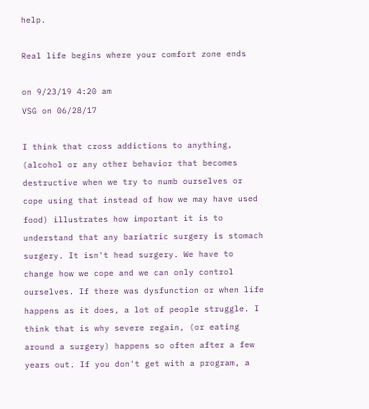help.

Real life begins where your comfort zone ends

on 9/23/19 4:20 am
VSG on 06/28/17

I think that cross addictions to anything, (alcohol or any other behavior that becomes destructive when we try to numb ourselves or cope using that instead of how we may have used food) illustrates how important it is to understand that any bariatric surgery is stomach surgery. It isn't head surgery. We have to change how we cope and we can only control ourselves. If there was dysfunction or when life happens as it does, a lot of people struggle. I think that is why severe regain, (or eating around a surgery) happens so often after a few years out. If you don't get with a program, a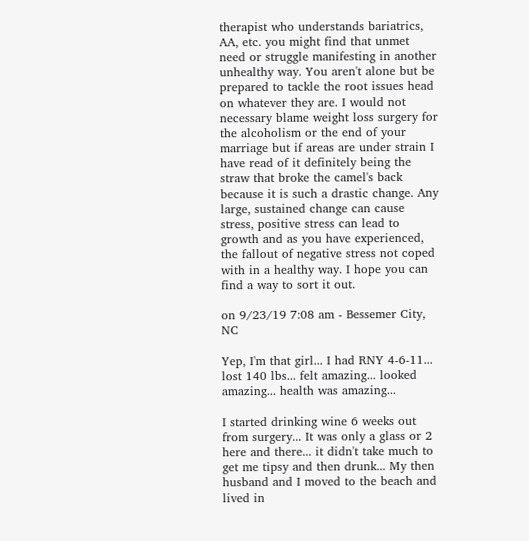therapist who understands bariatrics, AA, etc. you might find that unmet need or struggle manifesting in another unhealthy way. You aren't alone but be prepared to tackle the root issues head on whatever they are. I would not necessary blame weight loss surgery for the alcoholism or the end of your marriage but if areas are under strain I have read of it definitely being the straw that broke the camel's back because it is such a drastic change. Any large, sustained change can cause stress, positive stress can lead to growth and as you have experienced, the fallout of negative stress not coped with in a healthy way. I hope you can find a way to sort it out.

on 9/23/19 7:08 am - Bessemer City, NC

Yep, I'm that girl... I had RNY 4-6-11... lost 140 lbs... felt amazing... looked amazing... health was amazing...

I started drinking wine 6 weeks out from surgery... It was only a glass or 2 here and there... it didn't take much to get me tipsy and then drunk... My then husband and I moved to the beach and lived in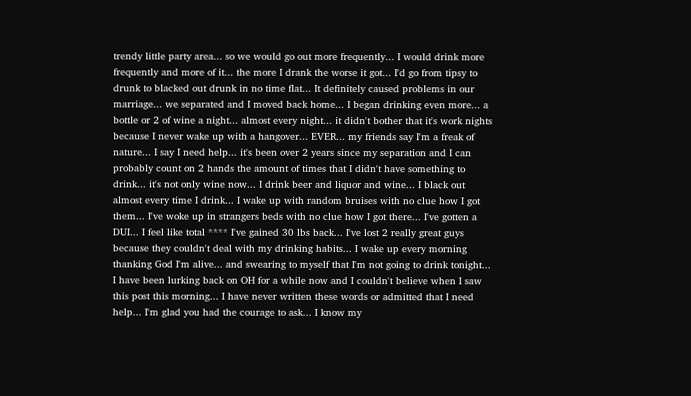trendy little party area... so we would go out more frequently... I would drink more frequently and more of it... the more I drank the worse it got... I'd go from tipsy to drunk to blacked out drunk in no time flat... It definitely caused problems in our marriage... we separated and I moved back home... I began drinking even more... a bottle or 2 of wine a night... almost every night... it didn't bother that it's work nights because I never wake up with a hangover... EVER... my friends say I'm a freak of nature... I say I need help... it's been over 2 years since my separation and I can probably count on 2 hands the amount of times that I didn't have something to drink... it's not only wine now... I drink beer and liquor and wine... I black out almost every time I drink... I wake up with random bruises with no clue how I got them... I've woke up in strangers beds with no clue how I got there... I've gotten a DUI... I feel like total **** I've gained 30 lbs back... I've lost 2 really great guys because they couldn't deal with my drinking habits... I wake up every morning thanking God I'm alive... and swearing to myself that I'm not going to drink tonight... I have been lurking back on OH for a while now and I couldn't believe when I saw this post this morning... I have never written these words or admitted that I need help... I'm glad you had the courage to ask... I know my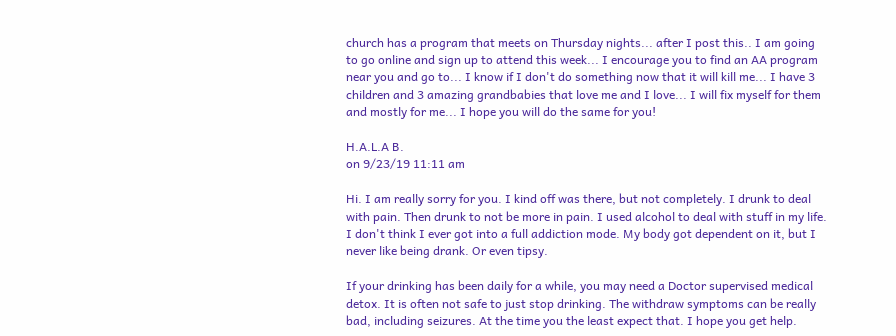church has a program that meets on Thursday nights... after I post this.. I am going to go online and sign up to attend this week... I encourage you to find an AA program near you and go to... I know if I don't do something now that it will kill me... I have 3 children and 3 amazing grandbabies that love me and I love... I will fix myself for them and mostly for me... I hope you will do the same for you!

H.A.L.A B.
on 9/23/19 11:11 am

Hi. I am really sorry for you. I kind off was there, but not completely. I drunk to deal with pain. Then drunk to not be more in pain. I used alcohol to deal with stuff in my life. I don't think I ever got into a full addiction mode. My body got dependent on it, but I never like being drank. Or even tipsy.

If your drinking has been daily for a while, you may need a Doctor supervised medical detox. It is often not safe to just stop drinking. The withdraw symptoms can be really bad, including seizures. At the time you the least expect that. I hope you get help.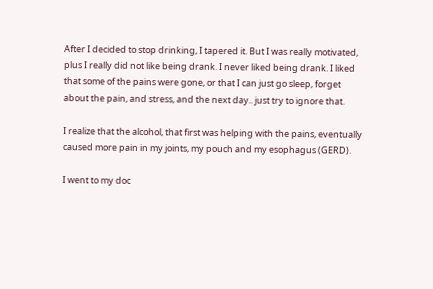After I decided to stop drinking, I tapered it. But I was really motivated, plus I really did not like being drank. I never liked being drank. I liked that some of the pains were gone, or that I can just go sleep, forget about the pain, and stress, and the next day.. just try to ignore that.

I realize that the alcohol, that first was helping with the pains, eventually caused more pain in my joints, my pouch and my esophagus (GERD).

I went to my doc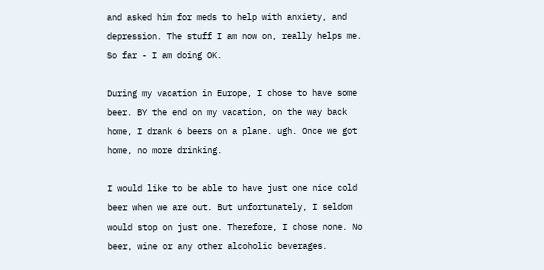and asked him for meds to help with anxiety, and depression. The stuff I am now on, really helps me. So far - I am doing OK.

During my vacation in Europe, I chose to have some beer. BY the end on my vacation, on the way back home, I drank 6 beers on a plane. ugh. Once we got home, no more drinking.

I would like to be able to have just one nice cold beer when we are out. But unfortunately, I seldom would stop on just one. Therefore, I chose none. No beer, wine or any other alcoholic beverages.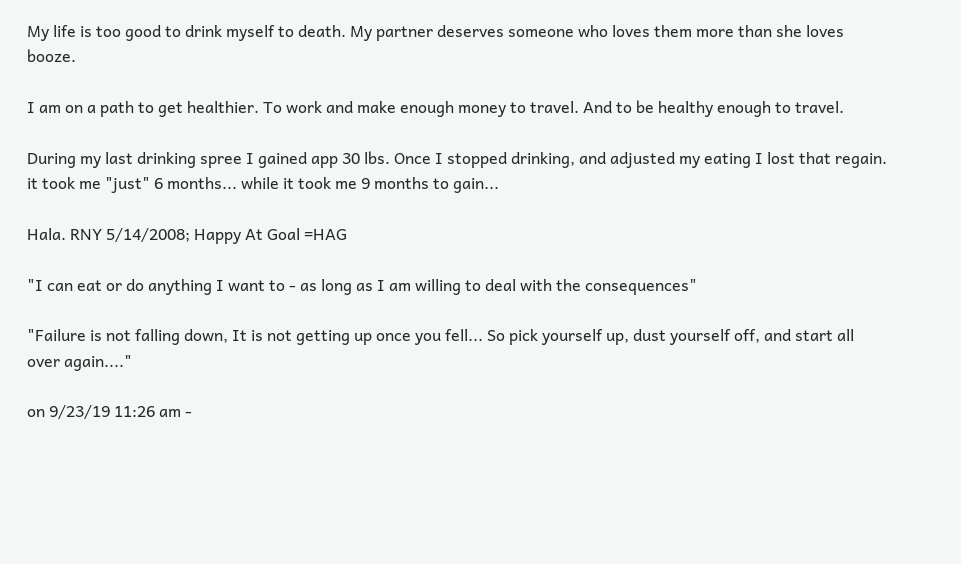My life is too good to drink myself to death. My partner deserves someone who loves them more than she loves booze.

I am on a path to get healthier. To work and make enough money to travel. And to be healthy enough to travel.

During my last drinking spree I gained app 30 lbs. Once I stopped drinking, and adjusted my eating I lost that regain. it took me "just" 6 months... while it took me 9 months to gain...

Hala. RNY 5/14/2008; Happy At Goal =HAG

"I can eat or do anything I want to - as long as I am willing to deal with the consequences"

"Failure is not falling down, It is not getting up once you fell... So pick yourself up, dust yourself off, and start all over again...."

on 9/23/19 11:26 am -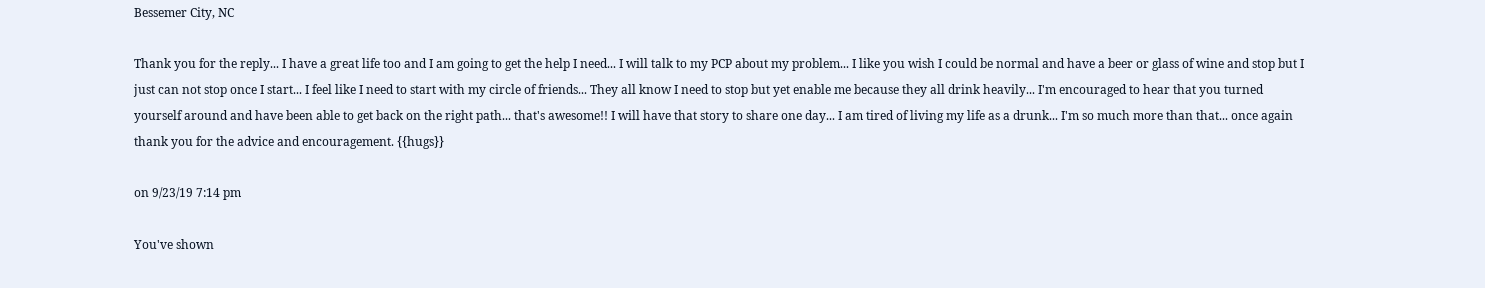Bessemer City, NC

Thank you for the reply... I have a great life too and I am going to get the help I need... I will talk to my PCP about my problem... I like you wish I could be normal and have a beer or glass of wine and stop but I just can not stop once I start... I feel like I need to start with my circle of friends... They all know I need to stop but yet enable me because they all drink heavily... I'm encouraged to hear that you turned yourself around and have been able to get back on the right path... that's awesome!! I will have that story to share one day... I am tired of living my life as a drunk... I'm so much more than that... once again thank you for the advice and encouragement. {{hugs}}

on 9/23/19 7:14 pm

You've shown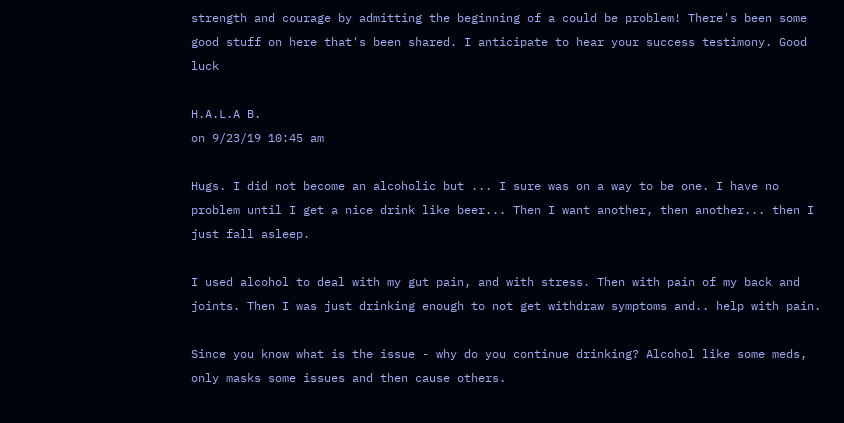strength and courage by admitting the beginning of a could be problem! There's been some good stuff on here that's been shared. I anticipate to hear your success testimony. Good luck

H.A.L.A B.
on 9/23/19 10:45 am

Hugs. I did not become an alcoholic but ... I sure was on a way to be one. I have no problem until I get a nice drink like beer... Then I want another, then another... then I just fall asleep.

I used alcohol to deal with my gut pain, and with stress. Then with pain of my back and joints. Then I was just drinking enough to not get withdraw symptoms and.. help with pain.

Since you know what is the issue - why do you continue drinking? Alcohol like some meds, only masks some issues and then cause others.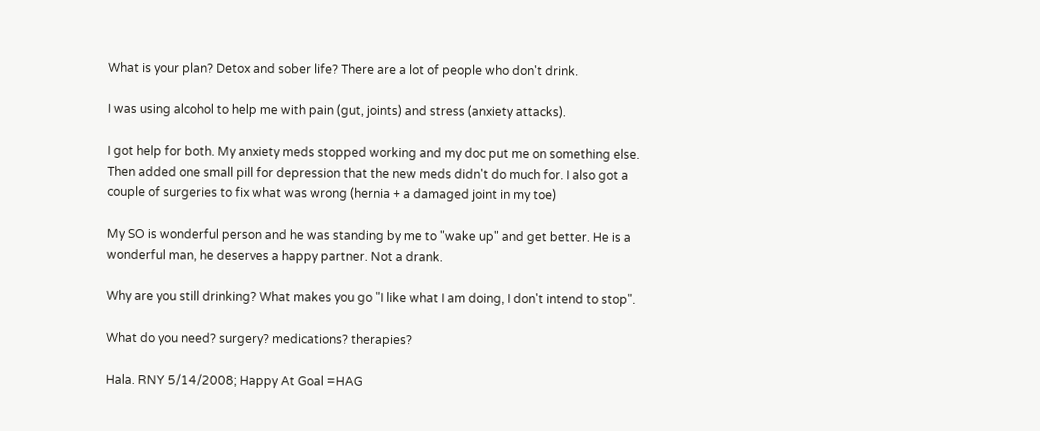What is your plan? Detox and sober life? There are a lot of people who don't drink.

I was using alcohol to help me with pain (gut, joints) and stress (anxiety attacks).

I got help for both. My anxiety meds stopped working and my doc put me on something else. Then added one small pill for depression that the new meds didn't do much for. I also got a couple of surgeries to fix what was wrong (hernia + a damaged joint in my toe)

My SO is wonderful person and he was standing by me to "wake up" and get better. He is a wonderful man, he deserves a happy partner. Not a drank.

Why are you still drinking? What makes you go "I like what I am doing, I don't intend to stop".

What do you need? surgery? medications? therapies?

Hala. RNY 5/14/2008; Happy At Goal =HAG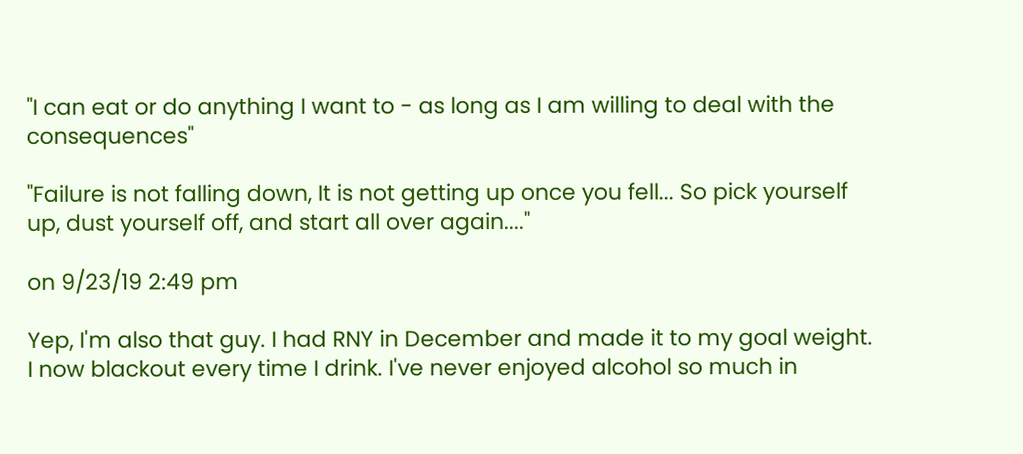"I can eat or do anything I want to - as long as I am willing to deal with the consequences"

"Failure is not falling down, It is not getting up once you fell... So pick yourself up, dust yourself off, and start all over again...."

on 9/23/19 2:49 pm

Yep, I'm also that guy. I had RNY in December and made it to my goal weight. I now blackout every time I drink. I've never enjoyed alcohol so much in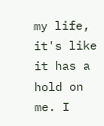my life, it's like it has a hold on me. I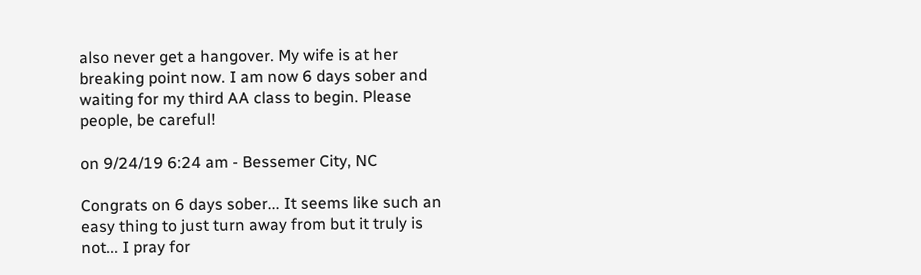also never get a hangover. My wife is at her breaking point now. I am now 6 days sober and waiting for my third AA class to begin. Please people, be careful!

on 9/24/19 6:24 am - Bessemer City, NC

Congrats on 6 days sober... It seems like such an easy thing to just turn away from but it truly is not... I pray for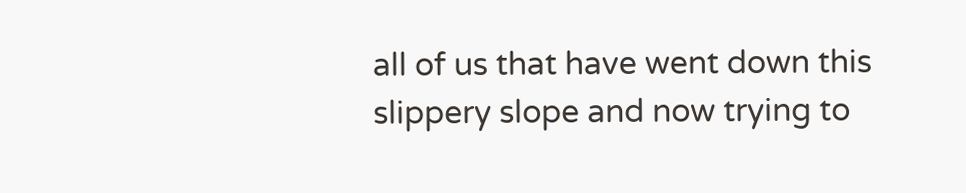all of us that have went down this slippery slope and now trying to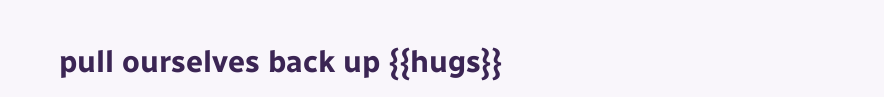pull ourselves back up {{hugs}}